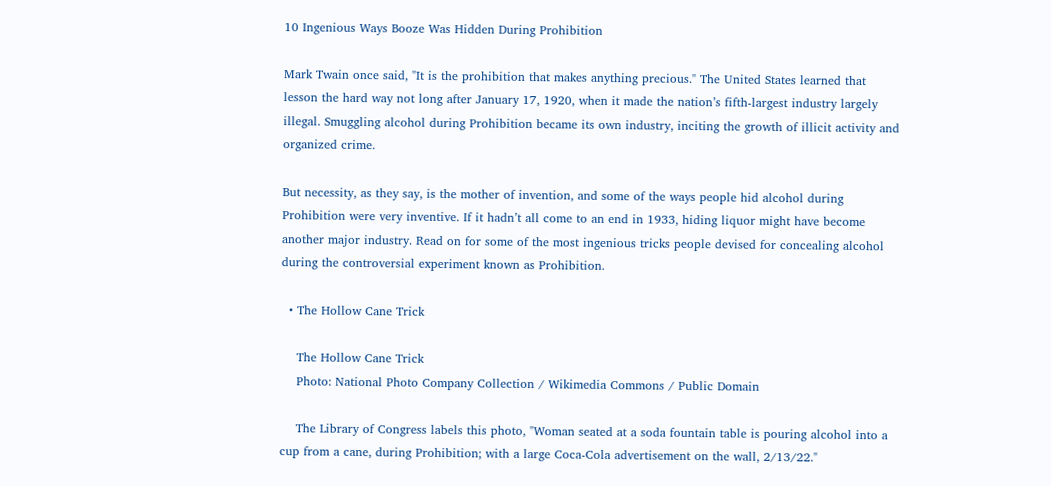10 Ingenious Ways Booze Was Hidden During Prohibition

Mark Twain once said, "It is the prohibition that makes anything precious." The United States learned that lesson the hard way not long after January 17, 1920, when it made the nation’s fifth-largest industry largely illegal. Smuggling alcohol during Prohibition became its own industry, inciting the growth of illicit activity and organized crime.

But necessity, as they say, is the mother of invention, and some of the ways people hid alcohol during Prohibition were very inventive. If it hadn’t all come to an end in 1933, hiding liquor might have become another major industry. Read on for some of the most ingenious tricks people devised for concealing alcohol during the controversial experiment known as Prohibition.

  • The Hollow Cane Trick

    The Hollow Cane Trick
    Photo: National Photo Company Collection / Wikimedia Commons / Public Domain

    The Library of Congress labels this photo, "Woman seated at a soda fountain table is pouring alcohol into a cup from a cane, during Prohibition; with a large Coca-Cola advertisement on the wall, 2/13/22."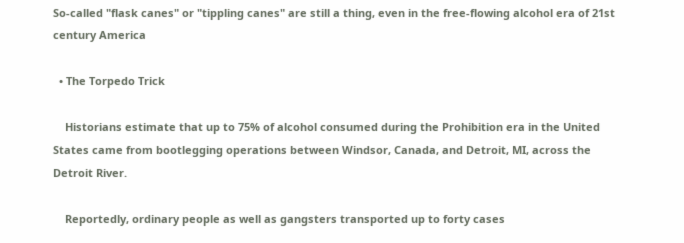So-called "flask canes" or "tippling canes" are still a thing, even in the free-flowing alcohol era of 21st century America

  • The Torpedo Trick

    Historians estimate that up to 75% of alcohol consumed during the Prohibition era in the United States came from bootlegging operations between Windsor, Canada, and Detroit, MI, across the Detroit River.

    Reportedly, ordinary people as well as gangsters transported up to forty cases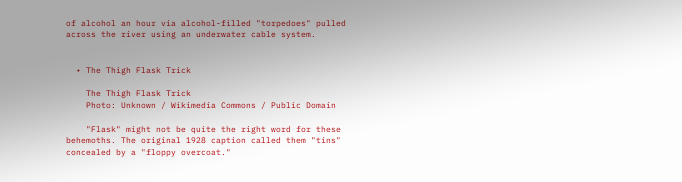of alcohol an hour via alcohol-filled "torpedoes" pulled across the river using an underwater cable system.


  • The Thigh Flask Trick

    The Thigh Flask Trick
    Photo: Unknown / Wikimedia Commons / Public Domain

    "Flask" might not be quite the right word for these behemoths. The original 1928 caption called them "tins" concealed by a "floppy overcoat."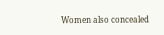Women also concealed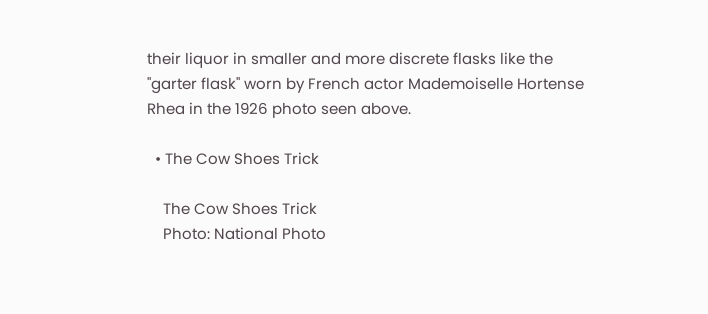their liquor in smaller and more discrete flasks like the "garter flask" worn by French actor Mademoiselle Hortense Rhea in the 1926 photo seen above.

  • The Cow Shoes Trick

    The Cow Shoes Trick
    Photo: National Photo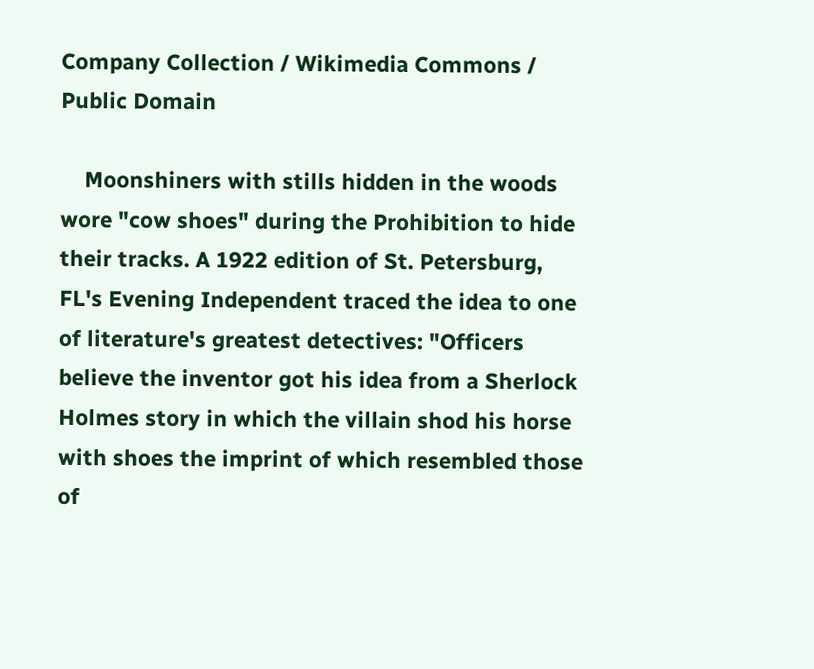Company Collection / Wikimedia Commons / Public Domain

    Moonshiners with stills hidden in the woods wore "cow shoes" during the Prohibition to hide their tracks. A 1922 edition of St. Petersburg, FL's Evening Independent traced the idea to one of literature's greatest detectives: "Officers believe the inventor got his idea from a Sherlock Holmes story in which the villain shod his horse with shoes the imprint of which resembled those of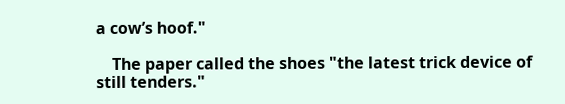a cow’s hoof."

    The paper called the shoes "the latest trick device of still tenders."